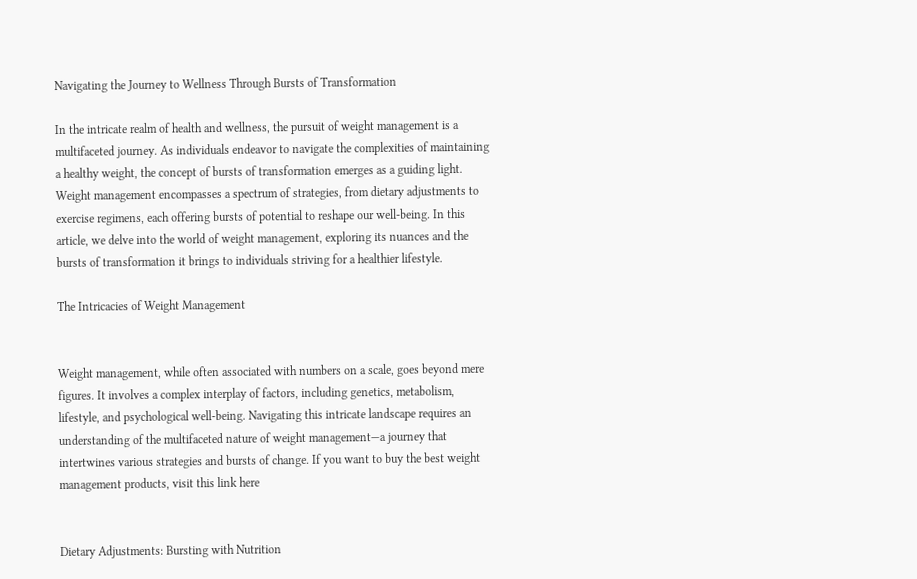Navigating the Journey to Wellness Through Bursts of Transformation

In the intricate realm of health and wellness, the pursuit of weight management is a multifaceted journey. As individuals endeavor to navigate the complexities of maintaining a healthy weight, the concept of bursts of transformation emerges as a guiding light. Weight management encompasses a spectrum of strategies, from dietary adjustments to exercise regimens, each offering bursts of potential to reshape our well-being. In this article, we delve into the world of weight management, exploring its nuances and the bursts of transformation it brings to individuals striving for a healthier lifestyle.

The Intricacies of Weight Management


Weight management, while often associated with numbers on a scale, goes beyond mere figures. It involves a complex interplay of factors, including genetics, metabolism, lifestyle, and psychological well-being. Navigating this intricate landscape requires an understanding of the multifaceted nature of weight management—a journey that intertwines various strategies and bursts of change. If you want to buy the best weight management products, visit this link here


Dietary Adjustments: Bursting with Nutrition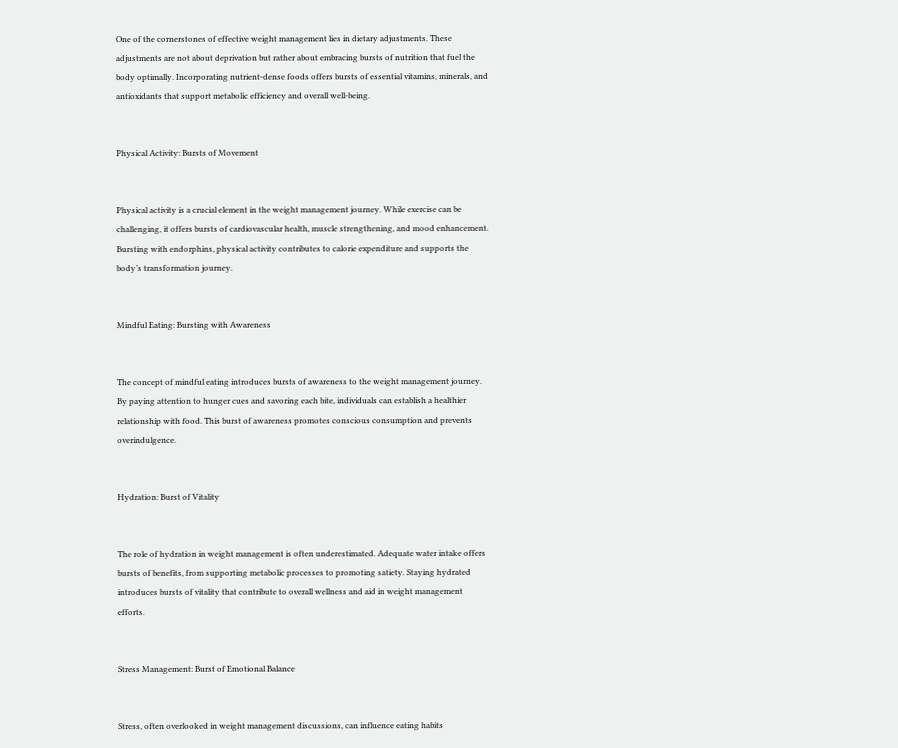One of the cornerstones of effective weight management lies in dietary adjustments. These adjustments are not about deprivation but rather about embracing bursts of nutrition that fuel the body optimally. Incorporating nutrient-dense foods offers bursts of essential vitamins, minerals, and antioxidants that support metabolic efficiency and overall well-being.


Physical Activity: Bursts of Movement


Physical activity is a crucial element in the weight management journey. While exercise can be challenging, it offers bursts of cardiovascular health, muscle strengthening, and mood enhancement. Bursting with endorphins, physical activity contributes to calorie expenditure and supports the body’s transformation journey.


Mindful Eating: Bursting with Awareness


The concept of mindful eating introduces bursts of awareness to the weight management journey. By paying attention to hunger cues and savoring each bite, individuals can establish a healthier relationship with food. This burst of awareness promotes conscious consumption and prevents overindulgence.


Hydration: Burst of Vitality


The role of hydration in weight management is often underestimated. Adequate water intake offers bursts of benefits, from supporting metabolic processes to promoting satiety. Staying hydrated introduces bursts of vitality that contribute to overall wellness and aid in weight management efforts.


Stress Management: Burst of Emotional Balance


Stress, often overlooked in weight management discussions, can influence eating habits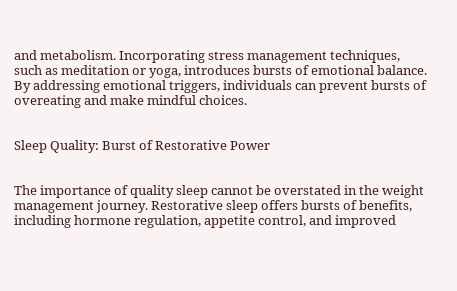and metabolism. Incorporating stress management techniques, such as meditation or yoga, introduces bursts of emotional balance. By addressing emotional triggers, individuals can prevent bursts of overeating and make mindful choices.


Sleep Quality: Burst of Restorative Power


The importance of quality sleep cannot be overstated in the weight management journey. Restorative sleep offers bursts of benefits, including hormone regulation, appetite control, and improved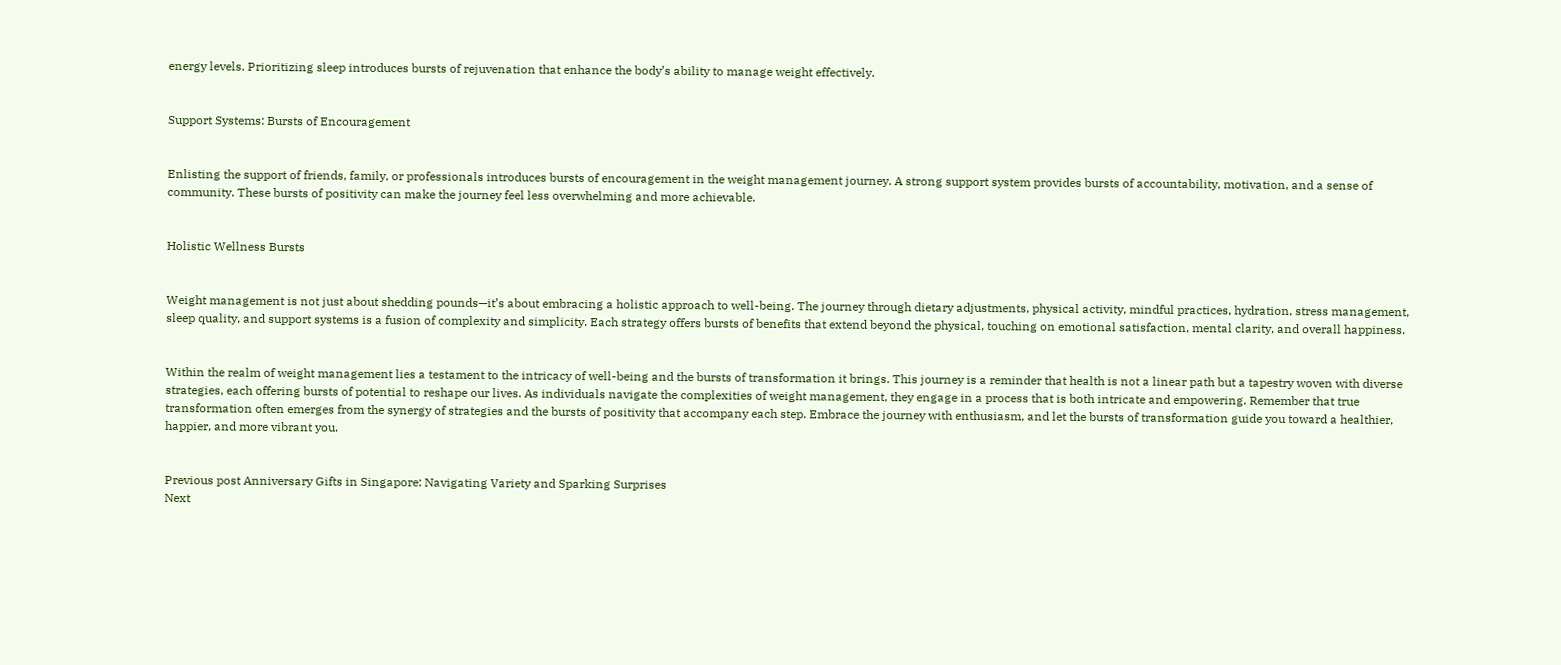energy levels. Prioritizing sleep introduces bursts of rejuvenation that enhance the body’s ability to manage weight effectively.


Support Systems: Bursts of Encouragement


Enlisting the support of friends, family, or professionals introduces bursts of encouragement in the weight management journey. A strong support system provides bursts of accountability, motivation, and a sense of community. These bursts of positivity can make the journey feel less overwhelming and more achievable.


Holistic Wellness Bursts


Weight management is not just about shedding pounds—it’s about embracing a holistic approach to well-being. The journey through dietary adjustments, physical activity, mindful practices, hydration, stress management, sleep quality, and support systems is a fusion of complexity and simplicity. Each strategy offers bursts of benefits that extend beyond the physical, touching on emotional satisfaction, mental clarity, and overall happiness.


Within the realm of weight management lies a testament to the intricacy of well-being and the bursts of transformation it brings. This journey is a reminder that health is not a linear path but a tapestry woven with diverse strategies, each offering bursts of potential to reshape our lives. As individuals navigate the complexities of weight management, they engage in a process that is both intricate and empowering. Remember that true transformation often emerges from the synergy of strategies and the bursts of positivity that accompany each step. Embrace the journey with enthusiasm, and let the bursts of transformation guide you toward a healthier, happier, and more vibrant you.


Previous post Anniversary Gifts in Singapore: Navigating Variety and Sparking Surprises
Next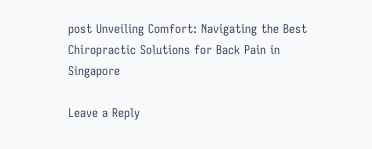post Unveiling Comfort: Navigating the Best Chiropractic Solutions for Back Pain in Singapore

Leave a Reply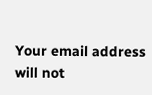Your email address will not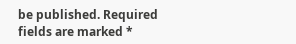be published. Required fields are marked *